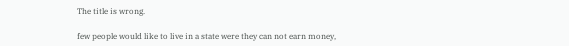The title is wrong.

few people would like to live in a state were they can not earn money,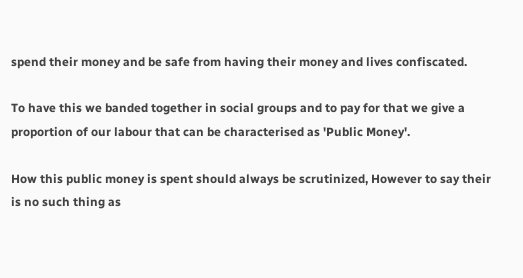spend their money and be safe from having their money and lives confiscated.

To have this we banded together in social groups and to pay for that we give a proportion of our labour that can be characterised as 'Public Money'.

How this public money is spent should always be scrutinized, However to say their is no such thing as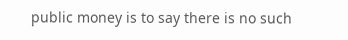public money is to say there is no such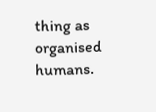thing as organised humans.